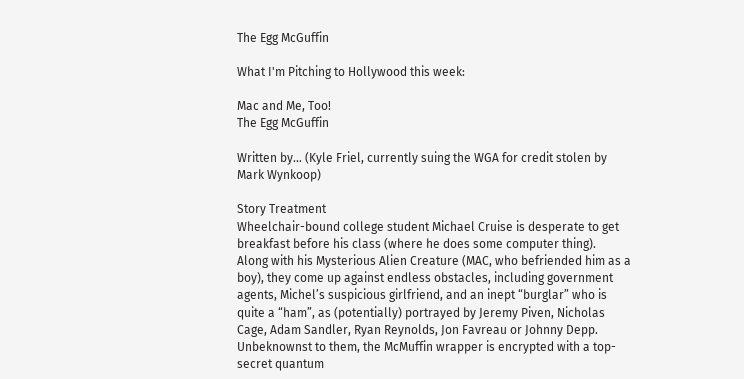The Egg McGuffin

What I'm Pitching to Hollywood this week:

Mac and Me, Too!
The Egg McGuffin

Written by… (Kyle Friel, currently suing the WGA for credit stolen by Mark Wynkoop)

Story Treatment
Wheelchair-bound college student Michael Cruise is desperate to get breakfast before his class (where he does some computer thing).  Along with his Mysterious Alien Creature (MAC, who befriended him as a boy), they come up against endless obstacles, including government agents, Michel’s suspicious girlfriend, and an inept “burglar” who is quite a “ham”, as (potentially) portrayed by Jeremy Piven, Nicholas Cage, Adam Sandler, Ryan Reynolds, Jon Favreau or Johnny Depp.
Unbeknownst to them, the McMuffin wrapper is encrypted with a top-secret quantum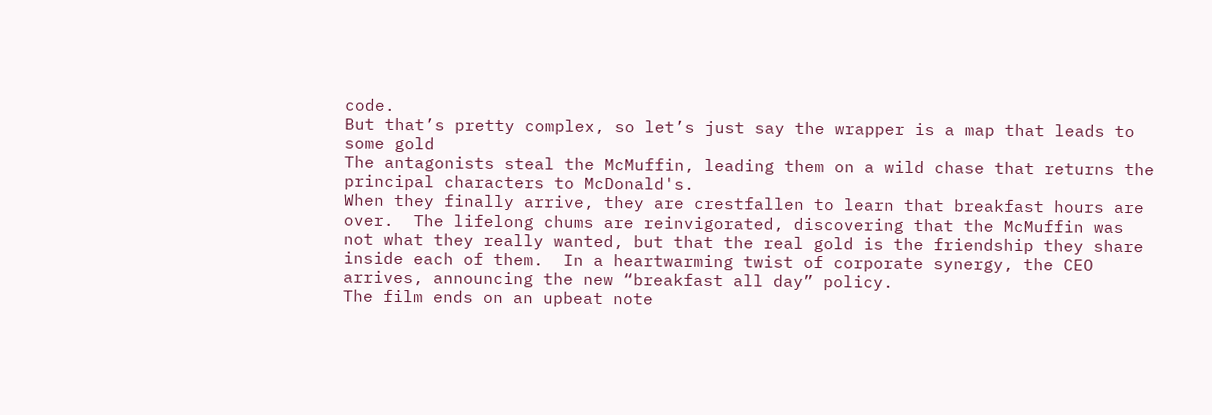code.
But that’s pretty complex, so let’s just say the wrapper is a map that leads to some gold
The antagonists steal the McMuffin, leading them on a wild chase that returns the principal characters to McDonald's.
When they finally arrive, they are crestfallen to learn that breakfast hours are over.  The lifelong chums are reinvigorated, discovering that the McMuffin was not what they really wanted, but that the real gold is the friendship they share inside each of them.  In a heartwarming twist of corporate synergy, the CEO arrives, announcing the new “breakfast all day” policy.
The film ends on an upbeat note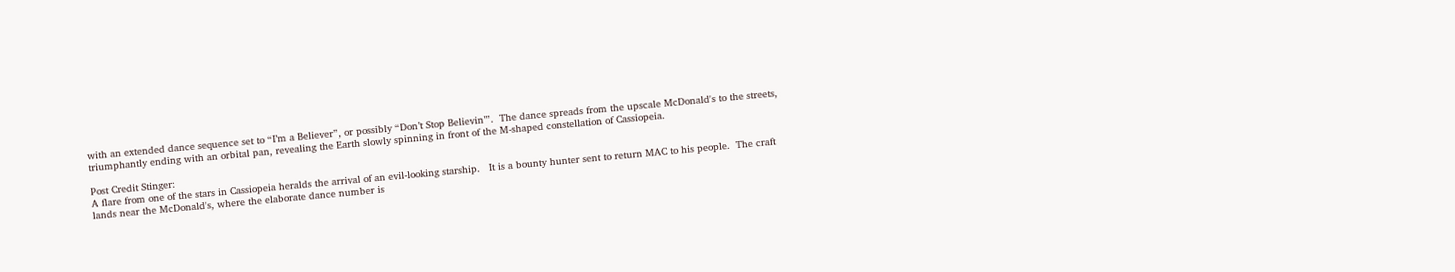with an extended dance sequence set to “I’m a Believer”, or possibly “Don’t Stop Believin’”.  The dance spreads from the upscale McDonald's to the streets, triumphantly ending with an orbital pan, revealing the Earth slowly spinning in front of the M-shaped constellation of Cassiopeia.

Post Credit Stinger:
A flare from one of the stars in Cassiopeia heralds the arrival of an evil-looking starship.   It is a bounty hunter sent to return MAC to his people.  The craft lands near the McDonald's, where the elaborate dance number is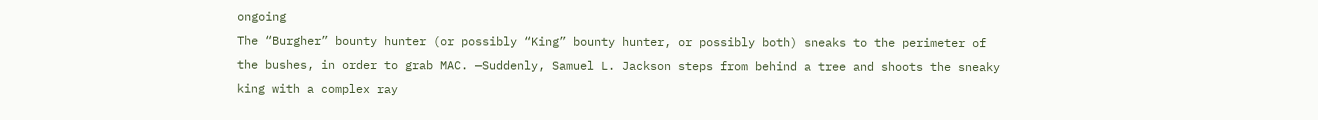ongoing
The “Burgher” bounty hunter (or possibly “King” bounty hunter, or possibly both) sneaks to the perimeter of the bushes, in order to grab MAC. —Suddenly, Samuel L. Jackson steps from behind a tree and shoots the sneaky king with a complex ray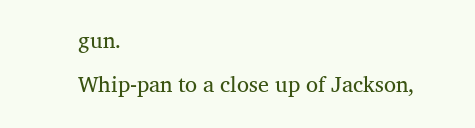gun.
Whip-pan to a close up of Jackson,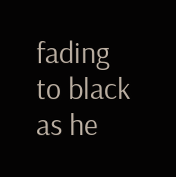fading to black as he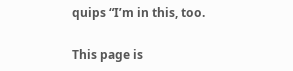quips “I’m in this, too.

This page is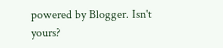powered by Blogger. Isn't yours?